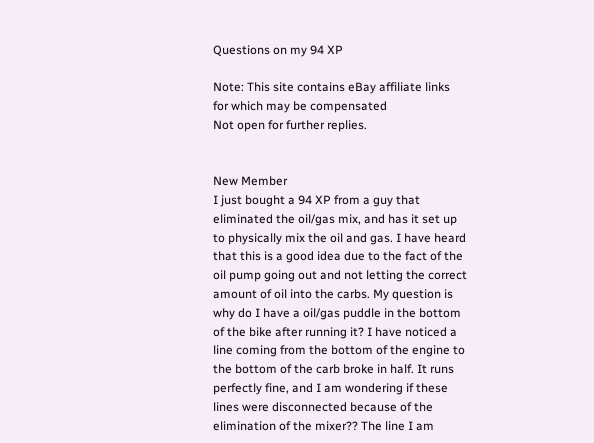Questions on my 94 XP

Note: This site contains eBay affiliate links for which may be compensated
Not open for further replies.


New Member
I just bought a 94 XP from a guy that eliminated the oil/gas mix, and has it set up to physically mix the oil and gas. I have heard that this is a good idea due to the fact of the oil pump going out and not letting the correct amount of oil into the carbs. My question is why do I have a oil/gas puddle in the bottom of the bike after running it? I have noticed a line coming from the bottom of the engine to the bottom of the carb broke in half. It runs perfectly fine, and I am wondering if these lines were disconnected because of the elimination of the mixer?? The line I am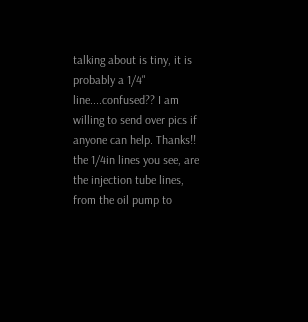talking about is tiny, it is probably a 1/4" line....confused?? I am willing to send over pics if anyone can help. Thanks!!
the 1/4in lines you see, are the injection tube lines, from the oil pump to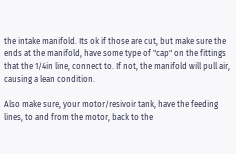the intake manifold. Its ok if those are cut, but make sure the ends at the manifold, have some type of "cap" on the fittings that the 1/4in line, connect to. If not, the manifold will pull air, causing a lean condition.

Also make sure, your motor/resivoir tank, have the feeding lines, to and from the motor, back to the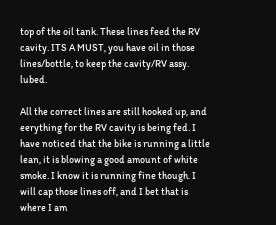top of the oil tank. These lines feed the RV cavity. ITS A MUST, you have oil in those lines/bottle, to keep the cavity/RV assy. lubed.

All the correct lines are still hooked up, and eerything for the RV cavity is being fed. I have noticed that the bike is running a little lean, it is blowing a good amount of white smoke. I know it is running fine though. I will cap those lines off, and I bet that is where I am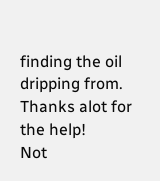finding the oil dripping from. Thanks alot for the help!
Not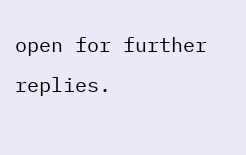open for further replies.